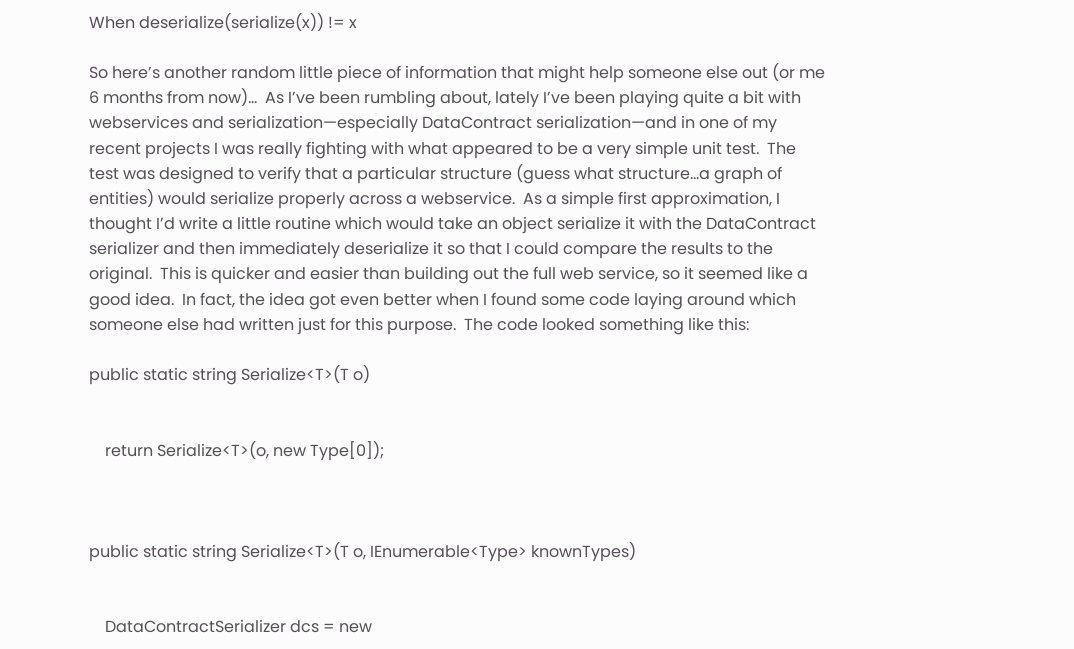When deserialize(serialize(x)) != x

So here’s another random little piece of information that might help someone else out (or me 6 months from now)…  As I’ve been rumbling about, lately I’ve been playing quite a bit with webservices and serialization—especially DataContract serialization—and in one of my recent projects I was really fighting with what appeared to be a very simple unit test.  The test was designed to verify that a particular structure (guess what structure…a graph of entities) would serialize properly across a webservice.  As a simple first approximation, I thought I’d write a little routine which would take an object serialize it with the DataContract serializer and then immediately deserialize it so that I could compare the results to the original.  This is quicker and easier than building out the full web service, so it seemed like a good idea.  In fact, the idea got even better when I found some code laying around which someone else had written just for this purpose.  The code looked something like this:

public static string Serialize<T>(T o)


    return Serialize<T>(o, new Type[0]);



public static string Serialize<T>(T o, IEnumerable<Type> knownTypes)


    DataContractSerializer dcs = new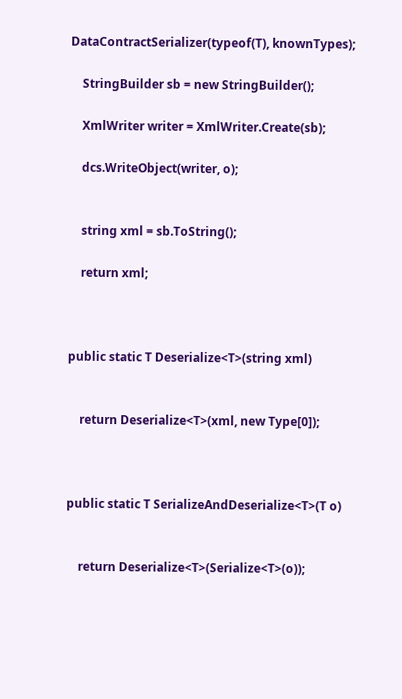DataContractSerializer(typeof(T), knownTypes);

    StringBuilder sb = new StringBuilder();

    XmlWriter writer = XmlWriter.Create(sb);

    dcs.WriteObject(writer, o);


    string xml = sb.ToString();

    return xml;



public static T Deserialize<T>(string xml)


    return Deserialize<T>(xml, new Type[0]);



public static T SerializeAndDeserialize<T>(T o)


    return Deserialize<T>(Serialize<T>(o));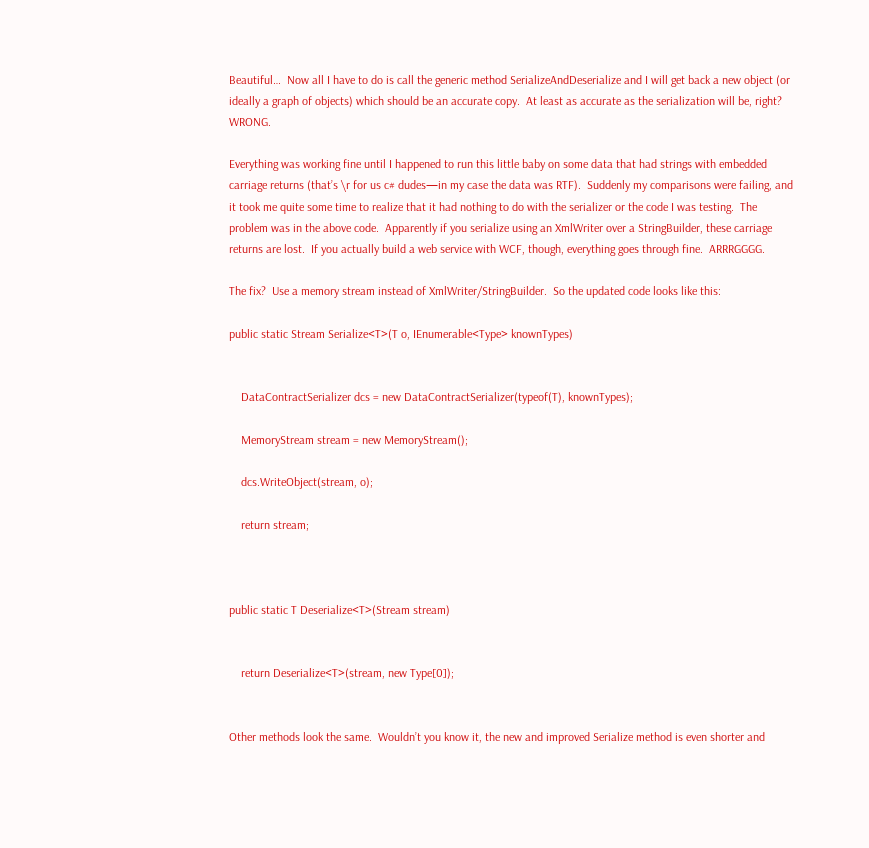Beautiful…  Now all I have to do is call the generic method SerializeAndDeserialize and I will get back a new object (or ideally a graph of objects) which should be an accurate copy.  At least as accurate as the serialization will be, right?  WRONG.

Everything was working fine until I happened to run this little baby on some data that had strings with embedded carriage returns (that’s \r for us c# dudes—in my case the data was RTF).  Suddenly my comparisons were failing, and it took me quite some time to realize that it had nothing to do with the serializer or the code I was testing.  The problem was in the above code.  Apparently if you serialize using an XmlWriter over a StringBuilder, these carriage returns are lost.  If you actually build a web service with WCF, though, everything goes through fine.  ARRRGGGG.

The fix?  Use a memory stream instead of XmlWriter/StringBuilder.  So the updated code looks like this:

public static Stream Serialize<T>(T o, IEnumerable<Type> knownTypes)


    DataContractSerializer dcs = new DataContractSerializer(typeof(T), knownTypes);

    MemoryStream stream = new MemoryStream();

    dcs.WriteObject(stream, o);

    return stream;



public static T Deserialize<T>(Stream stream)


    return Deserialize<T>(stream, new Type[0]);


Other methods look the same.  Wouldn’t you know it, the new and improved Serialize method is even shorter and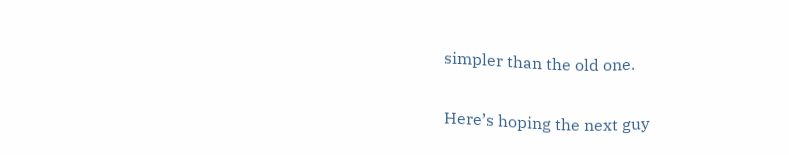simpler than the old one.

Here’s hoping the next guy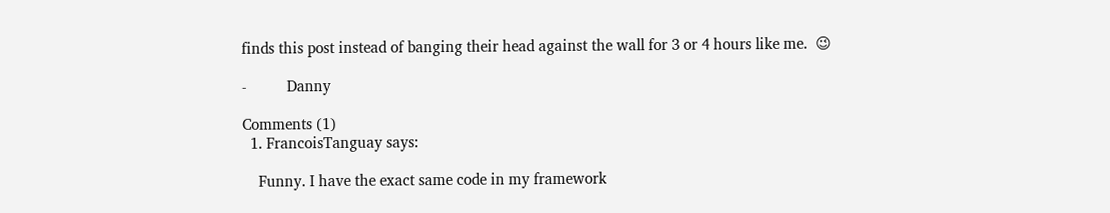finds this post instead of banging their head against the wall for 3 or 4 hours like me.  😉

-          Danny

Comments (1)
  1. FrancoisTanguay says:

    Funny. I have the exact same code in my framework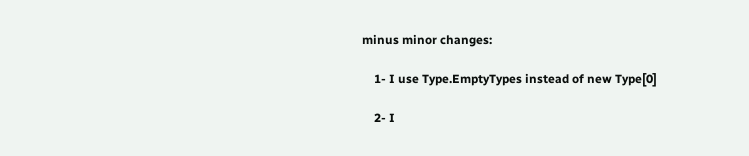minus minor changes:

    1- I use Type.EmptyTypes instead of new Type[0]

    2- I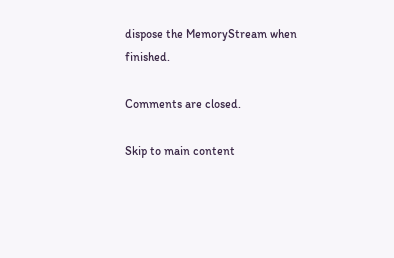dispose the MemoryStream when finished.

Comments are closed.

Skip to main content